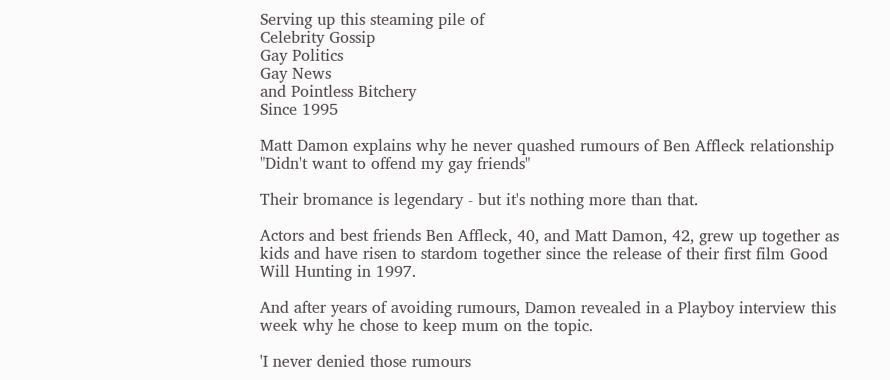Serving up this steaming pile of
Celebrity Gossip
Gay Politics
Gay News
and Pointless Bitchery
Since 1995

Matt Damon explains why he never quashed rumours of Ben Affleck relationship "Didn't want to offend my gay friends"

Their bromance is legendary - but it's nothing more than that.

Actors and best friends Ben Affleck, 40, and Matt Damon, 42, grew up together as kids and have risen to stardom together since the release of their first film Good Will Hunting in 1997.

And after years of avoiding rumours, Damon revealed in a Playboy interview this week why he chose to keep mum on the topic.

'I never denied those rumours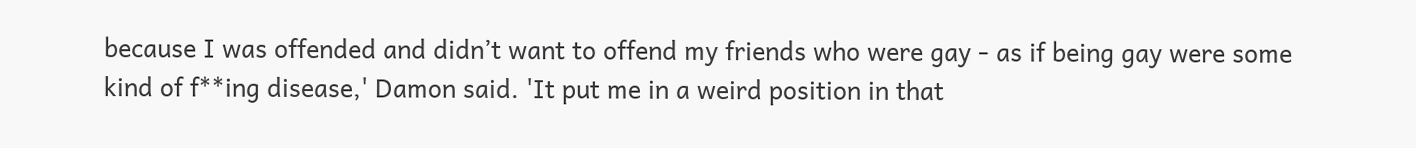because I was offended and didn’t want to offend my friends who were gay - as if being gay were some kind of f**ing disease,' Damon said. 'It put me in a weird position in that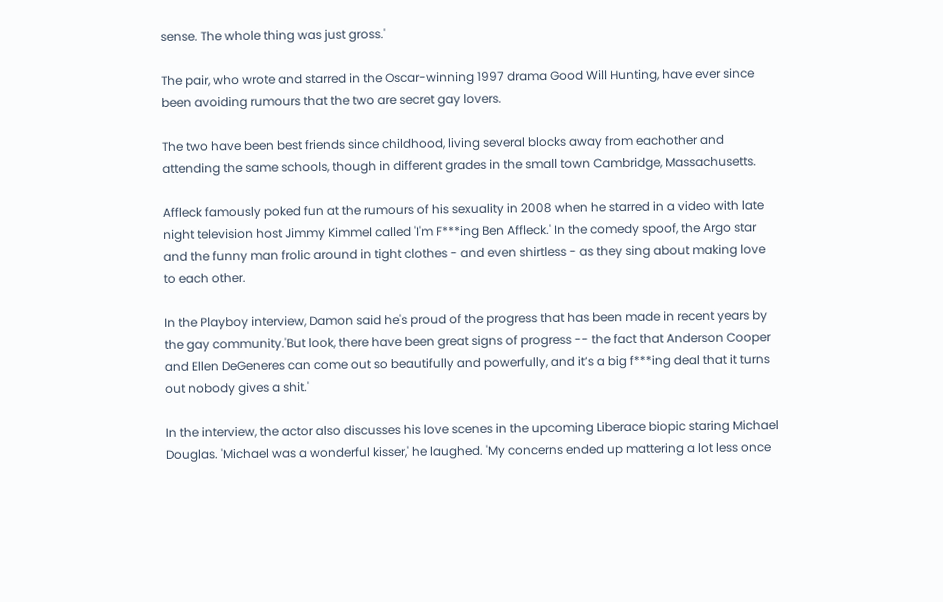sense. The whole thing was just gross.'

The pair, who wrote and starred in the Oscar-winning 1997 drama Good Will Hunting, have ever since been avoiding rumours that the two are secret gay lovers.

The two have been best friends since childhood, living several blocks away from eachother and attending the same schools, though in different grades in the small town Cambridge, Massachusetts.

Affleck famously poked fun at the rumours of his sexuality in 2008 when he starred in a video with late night television host Jimmy Kimmel called 'I'm F***ing Ben Affleck.' In the comedy spoof, the Argo star and the funny man frolic around in tight clothes - and even shirtless - as they sing about making love to each other.

In the Playboy interview, Damon said he's proud of the progress that has been made in recent years by the gay community.'But look, there have been great signs of progress -- the fact that Anderson Cooper and Ellen DeGeneres can come out so beautifully and powerfully, and it’s a big f***ing deal that it turns out nobody gives a shit.'

In the interview, the actor also discusses his love scenes in the upcoming Liberace biopic staring Michael Douglas. 'Michael was a wonderful kisser,' he laughed. 'My concerns ended up mattering a lot less once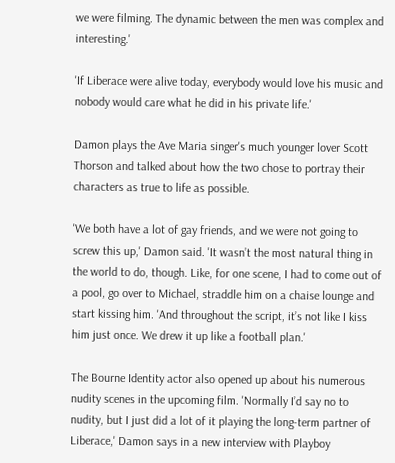we were filming. The dynamic between the men was complex and interesting.'

'If Liberace were alive today, everybody would love his music and nobody would care what he did in his private life.'

Damon plays the Ave Maria singer's much younger lover Scott Thorson and talked about how the two chose to portray their characters as true to life as possible.

'We both have a lot of gay friends, and we were not going to screw this up,' Damon said. 'It wasn’t the most natural thing in the world to do, though. Like, for one scene, I had to come out of a pool, go over to Michael, straddle him on a chaise lounge and start kissing him. 'And throughout the script, it’s not like I kiss him just once. We drew it up like a football plan.'

The Bourne Identity actor also opened up about his numerous nudity scenes in the upcoming film. 'Normally I’d say no to nudity, but I just did a lot of it playing the long-term partner of Liberace,' Damon says in a new interview with Playboy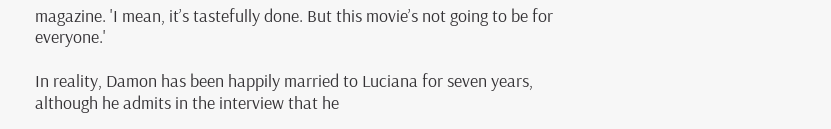magazine. 'I mean, it’s tastefully done. But this movie’s not going to be for everyone.'

In reality, Damon has been happily married to Luciana for seven years, although he admits in the interview that he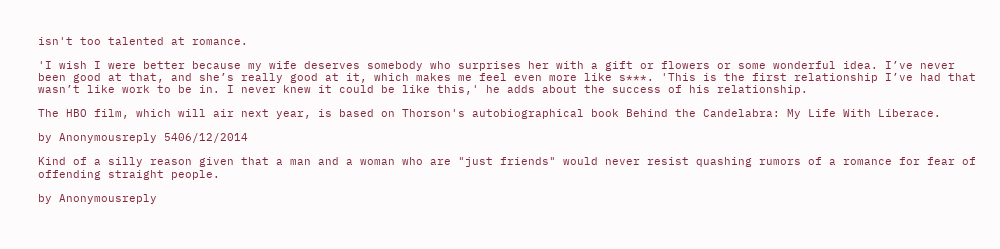isn't too talented at romance.

'I wish I were better because my wife deserves somebody who surprises her with a gift or flowers or some wonderful idea. I’ve never been good at that, and she’s really good at it, which makes me feel even more like s***. 'This is the first relationship I’ve had that wasn’t like work to be in. I never knew it could be like this,' he adds about the success of his relationship.

The HBO film, which will air next year, is based on Thorson's autobiographical book Behind the Candelabra: My Life With Liberace.

by Anonymousreply 5406/12/2014

Kind of a silly reason given that a man and a woman who are "just friends" would never resist quashing rumors of a romance for fear of offending straight people.

by Anonymousreply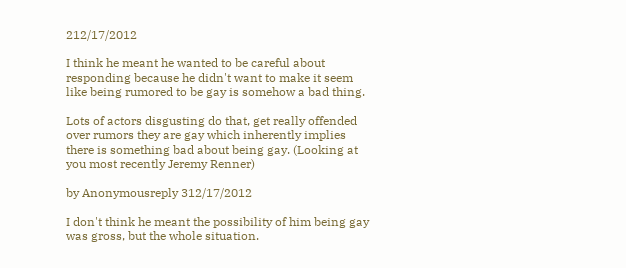212/17/2012

I think he meant he wanted to be careful about responding because he didn't want to make it seem like being rumored to be gay is somehow a bad thing.

Lots of actors disgusting do that, get really offended over rumors they are gay which inherently implies there is something bad about being gay. (Looking at you most recently Jeremy Renner)

by Anonymousreply 312/17/2012

I don't think he meant the possibility of him being gay was gross, but the whole situation.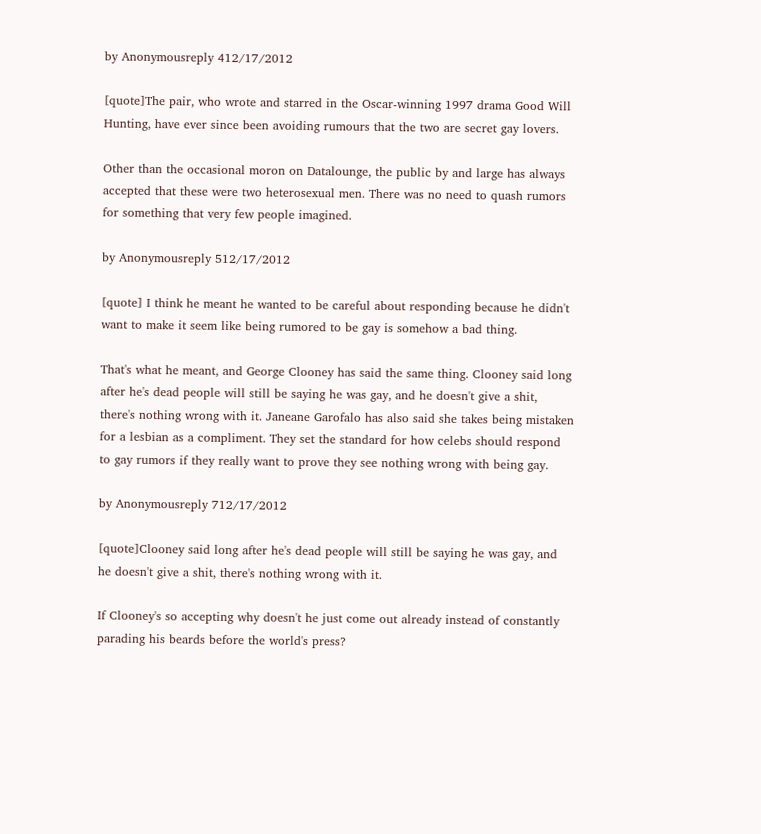by Anonymousreply 412/17/2012

[quote]The pair, who wrote and starred in the Oscar-winning 1997 drama Good Will Hunting, have ever since been avoiding rumours that the two are secret gay lovers.

Other than the occasional moron on Datalounge, the public by and large has always accepted that these were two heterosexual men. There was no need to quash rumors for something that very few people imagined.

by Anonymousreply 512/17/2012

[quote] I think he meant he wanted to be careful about responding because he didn't want to make it seem like being rumored to be gay is somehow a bad thing.

That's what he meant, and George Clooney has said the same thing. Clooney said long after he's dead people will still be saying he was gay, and he doesn't give a shit, there's nothing wrong with it. Janeane Garofalo has also said she takes being mistaken for a lesbian as a compliment. They set the standard for how celebs should respond to gay rumors if they really want to prove they see nothing wrong with being gay.

by Anonymousreply 712/17/2012

[quote]Clooney said long after he's dead people will still be saying he was gay, and he doesn't give a shit, there's nothing wrong with it.

If Clooney's so accepting why doesn't he just come out already instead of constantly parading his beards before the world's press?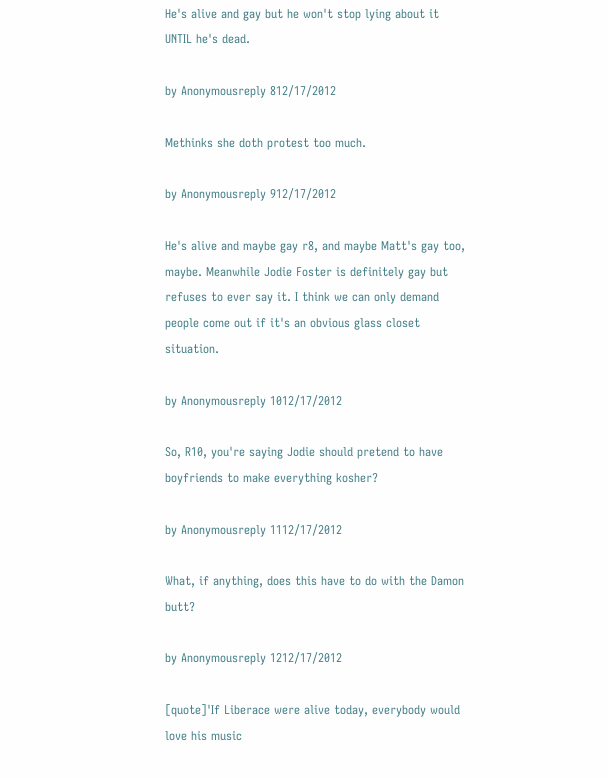He's alive and gay but he won't stop lying about it UNTIL he's dead.

by Anonymousreply 812/17/2012

Methinks she doth protest too much.

by Anonymousreply 912/17/2012

He's alive and maybe gay r8, and maybe Matt's gay too, maybe. Meanwhile Jodie Foster is definitely gay but refuses to ever say it. I think we can only demand people come out if it's an obvious glass closet situation.

by Anonymousreply 1012/17/2012

So, R10, you're saying Jodie should pretend to have boyfriends to make everything kosher?

by Anonymousreply 1112/17/2012

What, if anything, does this have to do with the Damon butt?

by Anonymousreply 1212/17/2012

[quote]'If Liberace were alive today, everybody would love his music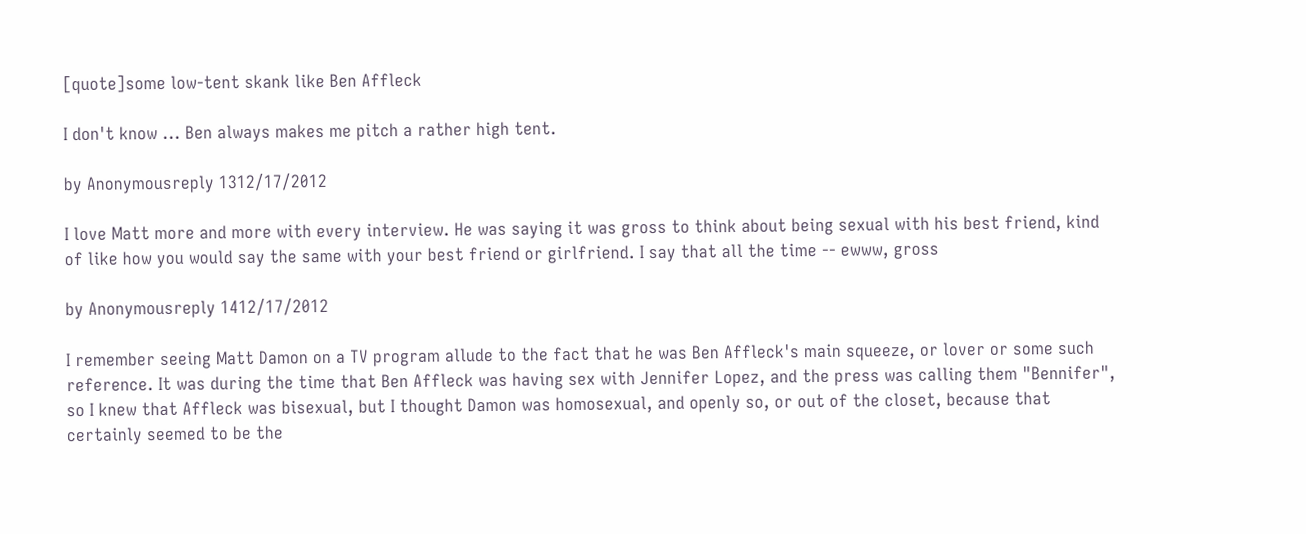[quote]some low-tent skank like Ben Affleck

I don't know ... Ben always makes me pitch a rather high tent.

by Anonymousreply 1312/17/2012

I love Matt more and more with every interview. He was saying it was gross to think about being sexual with his best friend, kind of like how you would say the same with your best friend or girlfriend. I say that all the time -- ewww, gross

by Anonymousreply 1412/17/2012

I remember seeing Matt Damon on a TV program allude to the fact that he was Ben Affleck's main squeeze, or lover or some such reference. It was during the time that Ben Affleck was having sex with Jennifer Lopez, and the press was calling them "Bennifer", so I knew that Affleck was bisexual, but I thought Damon was homosexual, and openly so, or out of the closet, because that certainly seemed to be the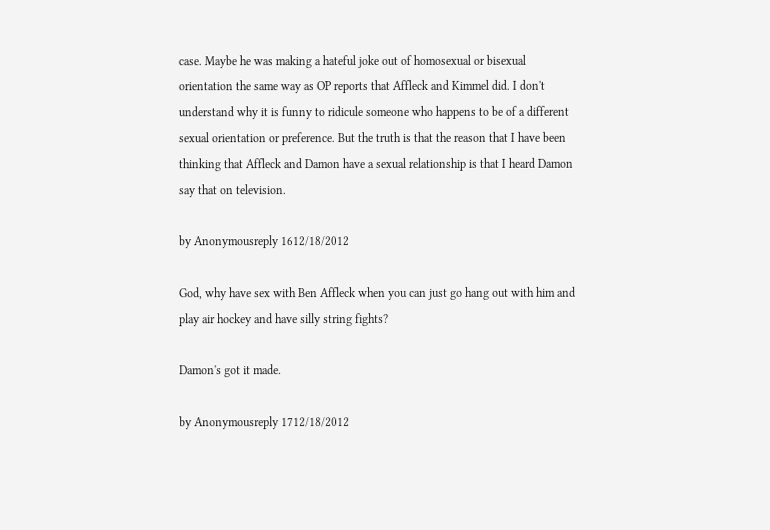case. Maybe he was making a hateful joke out of homosexual or bisexual orientation the same way as OP reports that Affleck and Kimmel did. I don't understand why it is funny to ridicule someone who happens to be of a different sexual orientation or preference. But the truth is that the reason that I have been thinking that Affleck and Damon have a sexual relationship is that I heard Damon say that on television.

by Anonymousreply 1612/18/2012

God, why have sex with Ben Affleck when you can just go hang out with him and play air hockey and have silly string fights?

Damon's got it made.

by Anonymousreply 1712/18/2012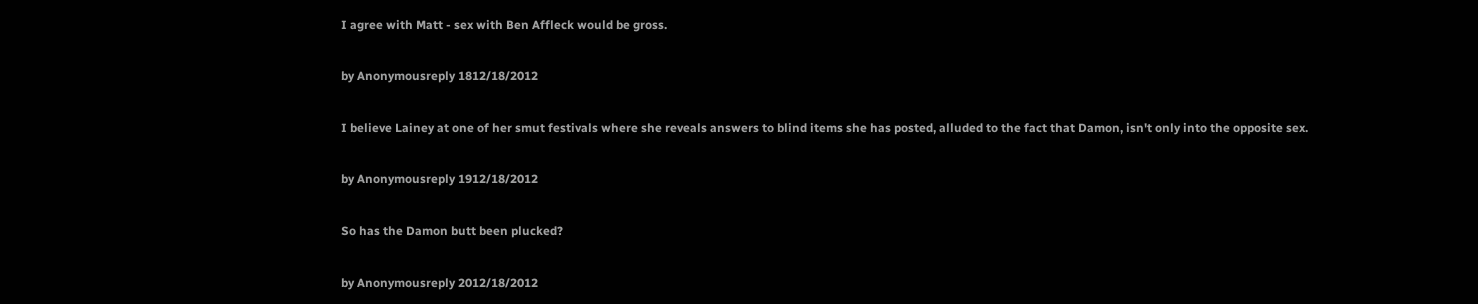I agree with Matt - sex with Ben Affleck would be gross.

by Anonymousreply 1812/18/2012

I believe Lainey at one of her smut festivals where she reveals answers to blind items she has posted, alluded to the fact that Damon, isn't only into the opposite sex.

by Anonymousreply 1912/18/2012

So has the Damon butt been plucked?

by Anonymousreply 2012/18/2012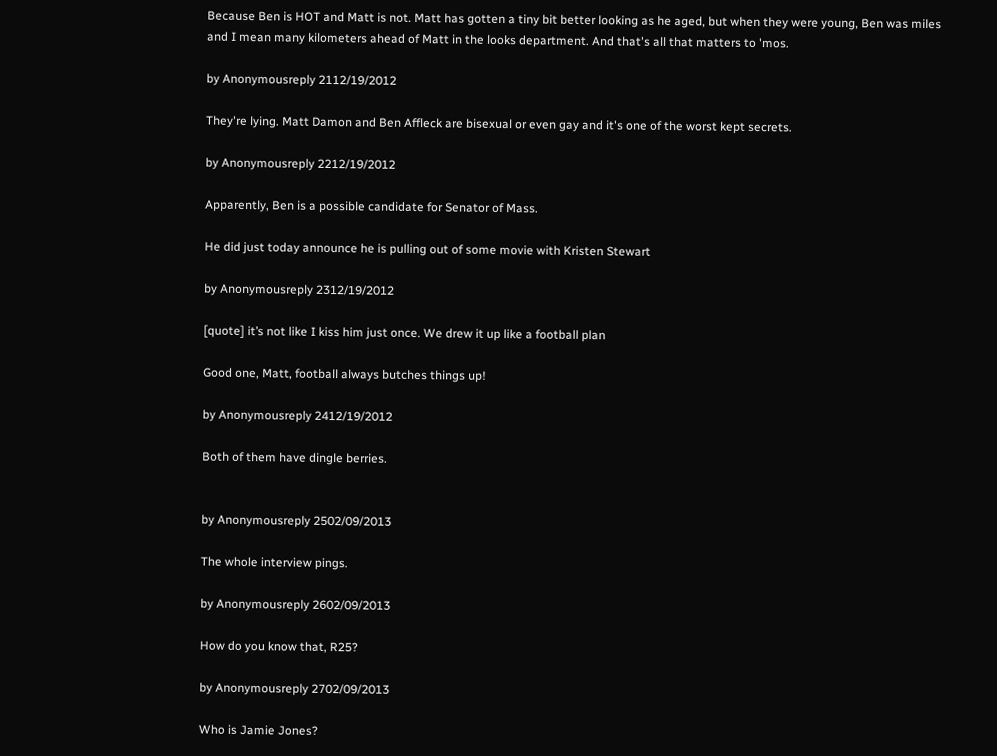Because Ben is HOT and Matt is not. Matt has gotten a tiny bit better looking as he aged, but when they were young, Ben was miles and I mean many kilometers ahead of Matt in the looks department. And that's all that matters to 'mos.

by Anonymousreply 2112/19/2012

They're lying. Matt Damon and Ben Affleck are bisexual or even gay and it's one of the worst kept secrets.

by Anonymousreply 2212/19/2012

Apparently, Ben is a possible candidate for Senator of Mass.

He did just today announce he is pulling out of some movie with Kristen Stewart

by Anonymousreply 2312/19/2012

[quote] it’s not like I kiss him just once. We drew it up like a football plan

Good one, Matt, football always butches things up!

by Anonymousreply 2412/19/2012

Both of them have dingle berries.


by Anonymousreply 2502/09/2013

The whole interview pings.

by Anonymousreply 2602/09/2013

How do you know that, R25?

by Anonymousreply 2702/09/2013

Who is Jamie Jones?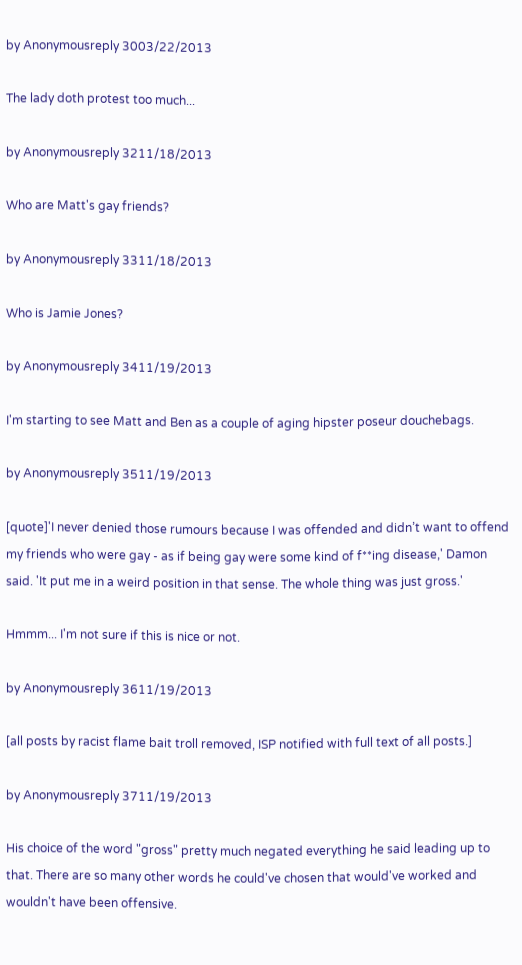by Anonymousreply 3003/22/2013

The lady doth protest too much...

by Anonymousreply 3211/18/2013

Who are Matt's gay friends?

by Anonymousreply 3311/18/2013

Who is Jamie Jones?

by Anonymousreply 3411/19/2013

I'm starting to see Matt and Ben as a couple of aging hipster poseur douchebags.

by Anonymousreply 3511/19/2013

[quote]'I never denied those rumours because I was offended and didn’t want to offend my friends who were gay - as if being gay were some kind of f**ing disease,' Damon said. 'It put me in a weird position in that sense. The whole thing was just gross.'

Hmmm... I'm not sure if this is nice or not.

by Anonymousreply 3611/19/2013

[all posts by racist flame bait troll removed, ISP notified with full text of all posts.]

by Anonymousreply 3711/19/2013

His choice of the word "gross" pretty much negated everything he said leading up to that. There are so many other words he could've chosen that would've worked and wouldn't have been offensive.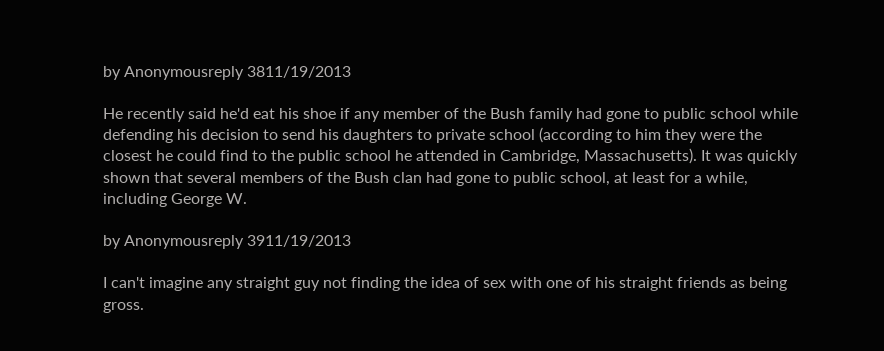by Anonymousreply 3811/19/2013

He recently said he'd eat his shoe if any member of the Bush family had gone to public school while defending his decision to send his daughters to private school (according to him they were the closest he could find to the public school he attended in Cambridge, Massachusetts). It was quickly shown that several members of the Bush clan had gone to public school, at least for a while, including George W.

by Anonymousreply 3911/19/2013

I can't imagine any straight guy not finding the idea of sex with one of his straight friends as being gross.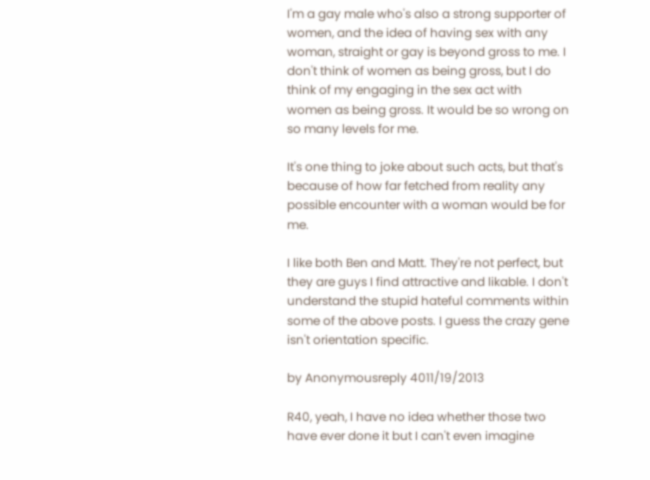I'm a gay male who's also a strong supporter of women, and the idea of having sex with any woman, straight or gay is beyond gross to me. I don't think of women as being gross, but I do think of my engaging in the sex act with women as being gross. It would be so wrong on so many levels for me.

It's one thing to joke about such acts, but that's because of how far fetched from reality any possible encounter with a woman would be for me.

I like both Ben and Matt. They're not perfect, but they are guys I find attractive and likable. I don't understand the stupid hateful comments within some of the above posts. I guess the crazy gene isn't orientation specific.

by Anonymousreply 4011/19/2013

R40, yeah, I have no idea whether those two have ever done it but I can't even imagine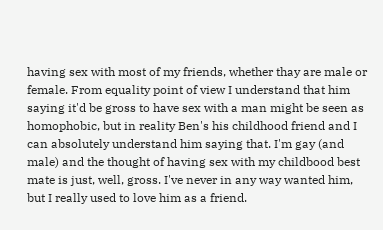having sex with most of my friends, whether thay are male or female. From equality point of view I understand that him saying it'd be gross to have sex with a man might be seen as homophobic, but in reality Ben's his childhood friend and I can absolutely understand him saying that. I'm gay (and male) and the thought of having sex with my childbood best mate is just, well, gross. I've never in any way wanted him, but I really used to love him as a friend.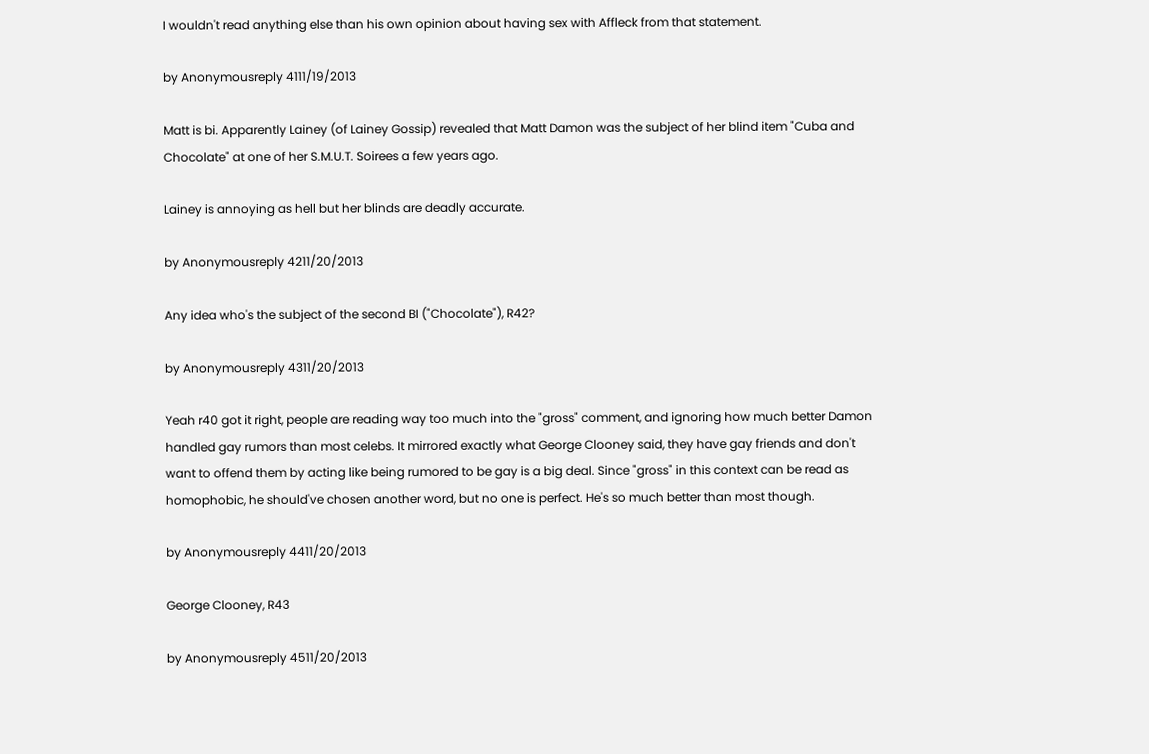I wouldn't read anything else than his own opinion about having sex with Affleck from that statement.

by Anonymousreply 4111/19/2013

Matt is bi. Apparently Lainey (of Lainey Gossip) revealed that Matt Damon was the subject of her blind item "Cuba and Chocolate" at one of her S.M.U.T. Soirees a few years ago.

Lainey is annoying as hell but her blinds are deadly accurate.

by Anonymousreply 4211/20/2013

Any idea who's the subject of the second BI ("Chocolate"), R42?

by Anonymousreply 4311/20/2013

Yeah r40 got it right, people are reading way too much into the "gross" comment, and ignoring how much better Damon handled gay rumors than most celebs. It mirrored exactly what George Clooney said, they have gay friends and don't want to offend them by acting like being rumored to be gay is a big deal. Since "gross" in this context can be read as homophobic, he should've chosen another word, but no one is perfect. He's so much better than most though.

by Anonymousreply 4411/20/2013

George Clooney, R43

by Anonymousreply 4511/20/2013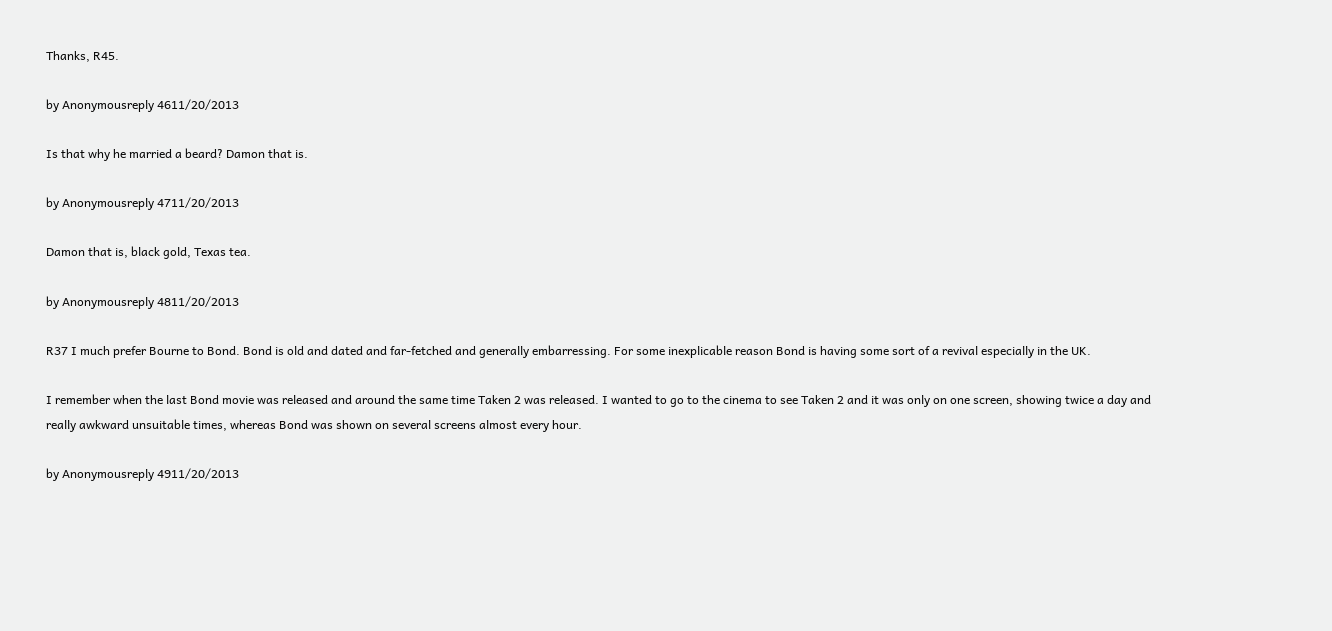Thanks, R45.

by Anonymousreply 4611/20/2013

Is that why he married a beard? Damon that is.

by Anonymousreply 4711/20/2013

Damon that is, black gold, Texas tea.

by Anonymousreply 4811/20/2013

R37 I much prefer Bourne to Bond. Bond is old and dated and far-fetched and generally embarressing. For some inexplicable reason Bond is having some sort of a revival especially in the UK.

I remember when the last Bond movie was released and around the same time Taken 2 was released. I wanted to go to the cinema to see Taken 2 and it was only on one screen, showing twice a day and really awkward unsuitable times, whereas Bond was shown on several screens almost every hour.

by Anonymousreply 4911/20/2013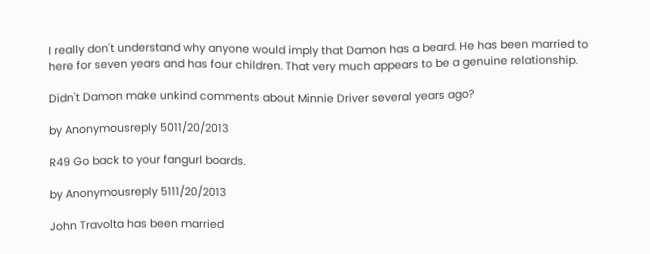I really don't understand why anyone would imply that Damon has a beard. He has been married to here for seven years and has four children. That very much appears to be a genuine relationship.

Didn't Damon make unkind comments about Minnie Driver several years ago?

by Anonymousreply 5011/20/2013

R49 Go back to your fangurl boards.

by Anonymousreply 5111/20/2013

John Travolta has been married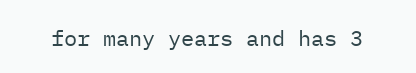for many years and has 3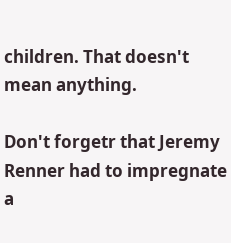children. That doesn't mean anything.

Don't forgetr that Jeremy Renner had to impregnate a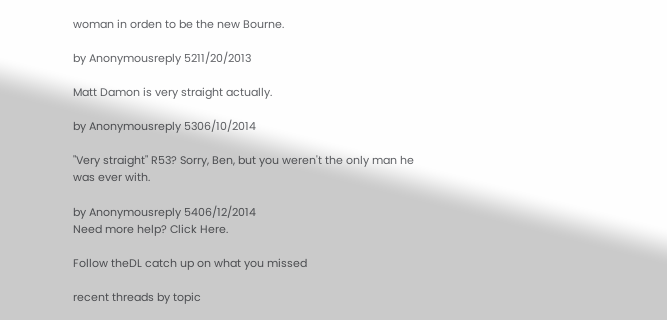woman in orden to be the new Bourne.

by Anonymousreply 5211/20/2013

Matt Damon is very straight actually.

by Anonymousreply 5306/10/2014

"Very straight" R53? Sorry, Ben, but you weren't the only man he was ever with.

by Anonymousreply 5406/12/2014
Need more help? Click Here.

Follow theDL catch up on what you missed

recent threads by topic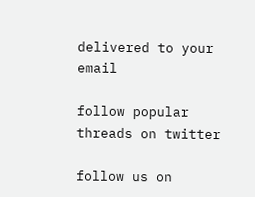delivered to your email

follow popular threads on twitter

follow us on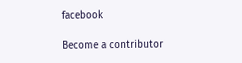facebook

Become a contributor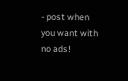- post when you want with no ads!